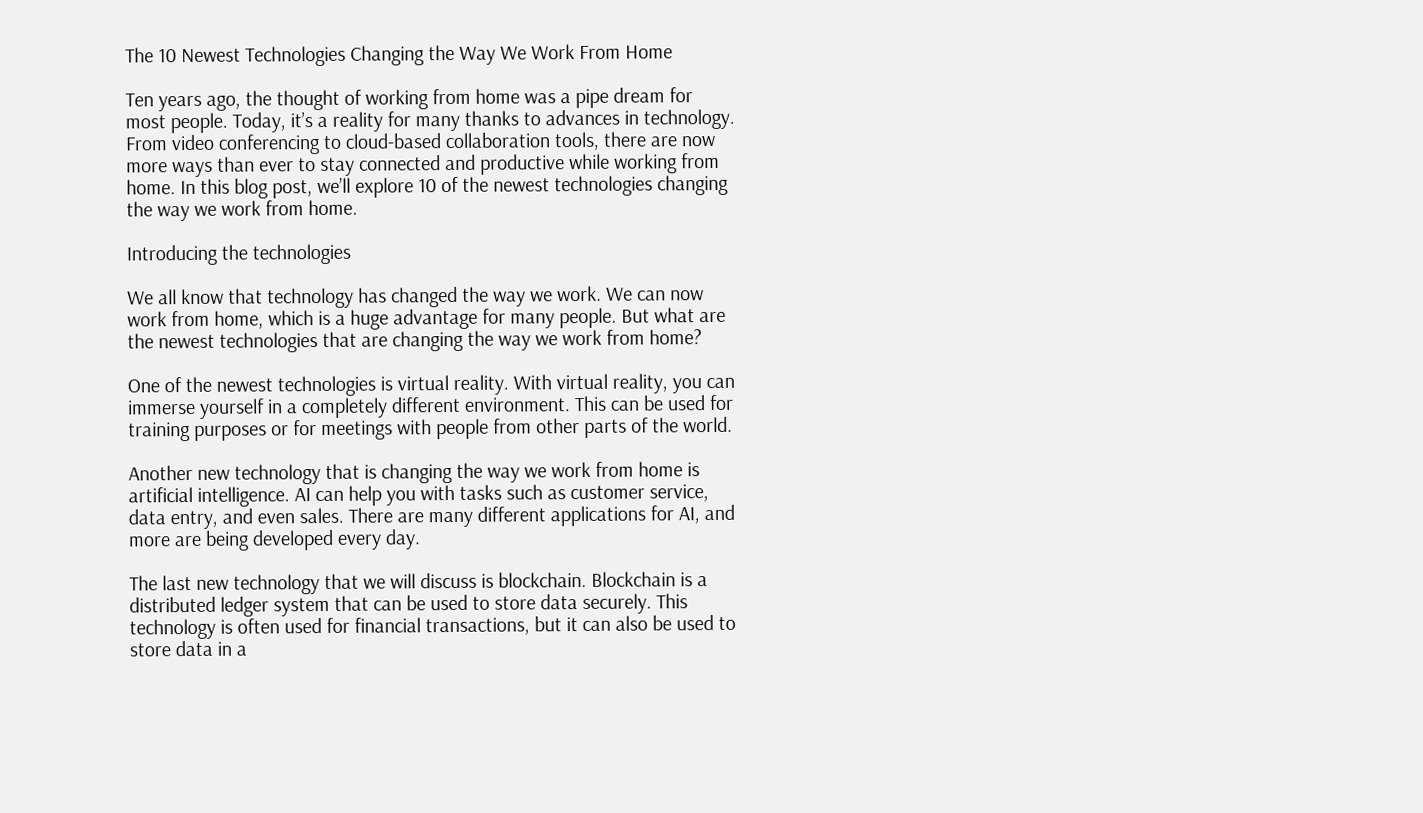The 10 Newest Technologies Changing the Way We Work From Home

Ten years ago, the thought of working from home was a pipe dream for most people. Today, it’s a reality for many thanks to advances in technology. From video conferencing to cloud-based collaboration tools, there are now more ways than ever to stay connected and productive while working from home. In this blog post, we’ll explore 10 of the newest technologies changing the way we work from home.

Introducing the technologies

We all know that technology has changed the way we work. We can now work from home, which is a huge advantage for many people. But what are the newest technologies that are changing the way we work from home?

One of the newest technologies is virtual reality. With virtual reality, you can immerse yourself in a completely different environment. This can be used for training purposes or for meetings with people from other parts of the world.

Another new technology that is changing the way we work from home is artificial intelligence. AI can help you with tasks such as customer service, data entry, and even sales. There are many different applications for AI, and more are being developed every day.

The last new technology that we will discuss is blockchain. Blockchain is a distributed ledger system that can be used to store data securely. This technology is often used for financial transactions, but it can also be used to store data in a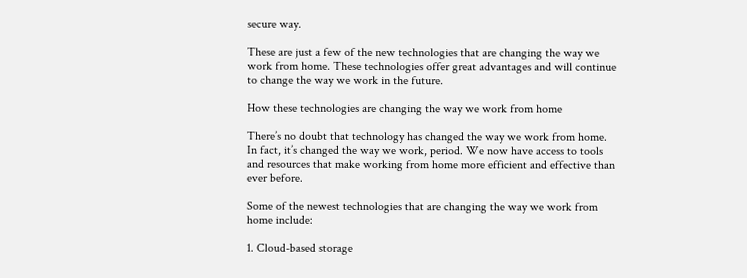secure way.

These are just a few of the new technologies that are changing the way we work from home. These technologies offer great advantages and will continue to change the way we work in the future.

How these technologies are changing the way we work from home

There’s no doubt that technology has changed the way we work from home. In fact, it’s changed the way we work, period. We now have access to tools and resources that make working from home more efficient and effective than ever before.

Some of the newest technologies that are changing the way we work from home include:

1. Cloud-based storage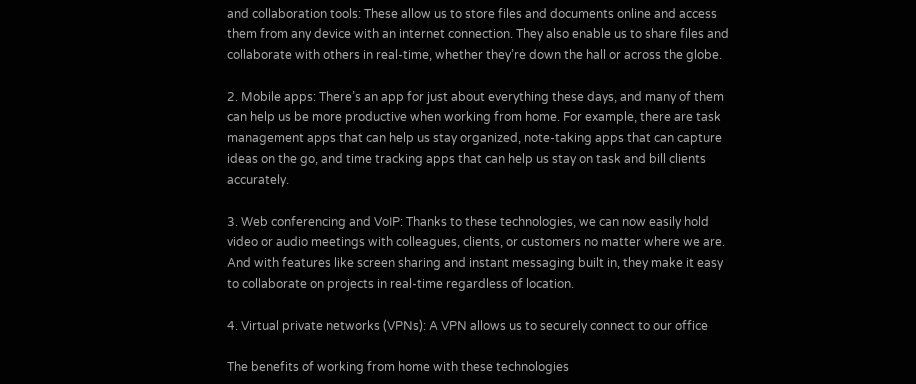and collaboration tools: These allow us to store files and documents online and access them from any device with an internet connection. They also enable us to share files and collaborate with others in real-time, whether they’re down the hall or across the globe.

2. Mobile apps: There’s an app for just about everything these days, and many of them can help us be more productive when working from home. For example, there are task management apps that can help us stay organized, note-taking apps that can capture ideas on the go, and time tracking apps that can help us stay on task and bill clients accurately.

3. Web conferencing and VoIP: Thanks to these technologies, we can now easily hold video or audio meetings with colleagues, clients, or customers no matter where we are. And with features like screen sharing and instant messaging built in, they make it easy to collaborate on projects in real-time regardless of location.

4. Virtual private networks (VPNs): A VPN allows us to securely connect to our office

The benefits of working from home with these technologies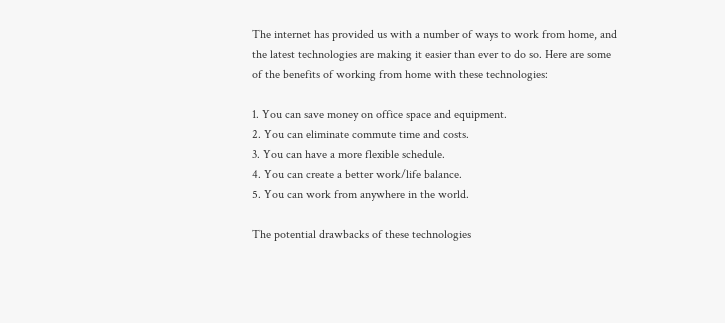The internet has provided us with a number of ways to work from home, and the latest technologies are making it easier than ever to do so. Here are some of the benefits of working from home with these technologies:

1. You can save money on office space and equipment.
2. You can eliminate commute time and costs.
3. You can have a more flexible schedule.
4. You can create a better work/life balance.
5. You can work from anywhere in the world.

The potential drawbacks of these technologies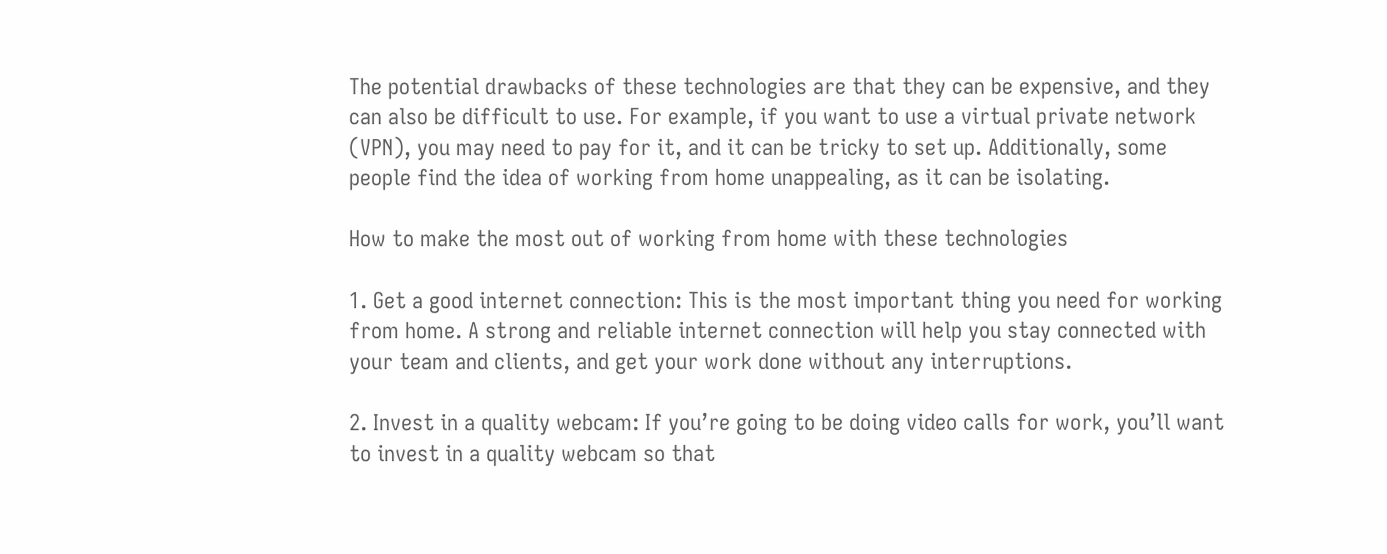The potential drawbacks of these technologies are that they can be expensive, and they can also be difficult to use. For example, if you want to use a virtual private network (VPN), you may need to pay for it, and it can be tricky to set up. Additionally, some people find the idea of working from home unappealing, as it can be isolating.

How to make the most out of working from home with these technologies

1. Get a good internet connection: This is the most important thing you need for working from home. A strong and reliable internet connection will help you stay connected with your team and clients, and get your work done without any interruptions.

2. Invest in a quality webcam: If you’re going to be doing video calls for work, you’ll want to invest in a quality webcam so that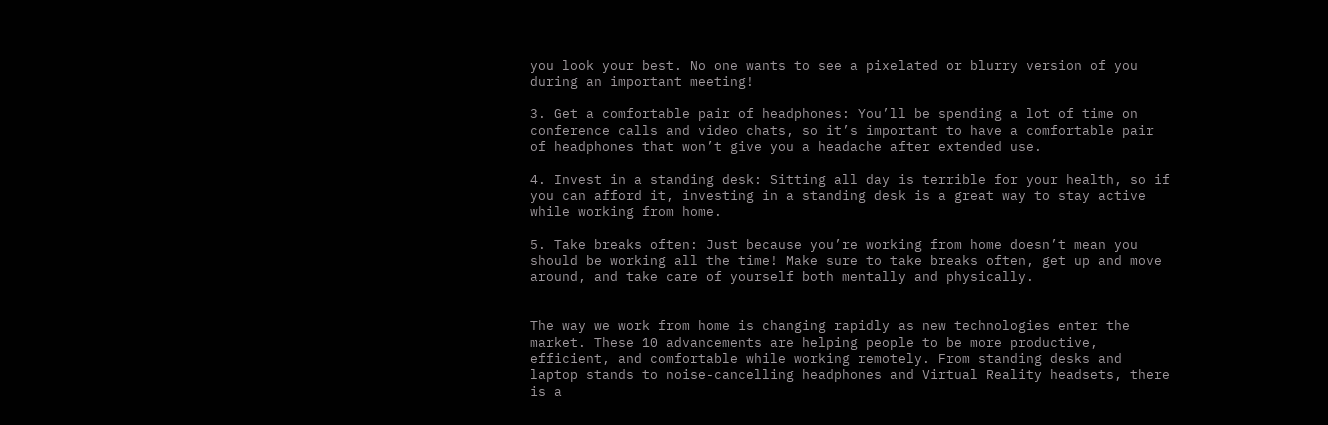you look your best. No one wants to see a pixelated or blurry version of you during an important meeting!

3. Get a comfortable pair of headphones: You’ll be spending a lot of time on conference calls and video chats, so it’s important to have a comfortable pair of headphones that won’t give you a headache after extended use.

4. Invest in a standing desk: Sitting all day is terrible for your health, so if you can afford it, investing in a standing desk is a great way to stay active while working from home.

5. Take breaks often: Just because you’re working from home doesn’t mean you should be working all the time! Make sure to take breaks often, get up and move around, and take care of yourself both mentally and physically.


The way we work from home is changing rapidly as new technologies enter the market. These 10 advancements are helping people to be more productive, efficient, and comfortable while working remotely. From standing desks and laptop stands to noise-cancelling headphones and Virtual Reality headsets, there is a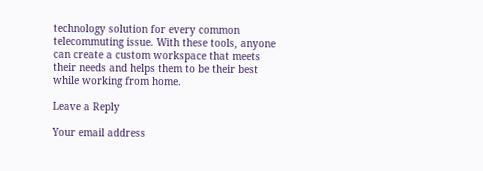technology solution for every common telecommuting issue. With these tools, anyone can create a custom workspace that meets their needs and helps them to be their best while working from home.

Leave a Reply

Your email address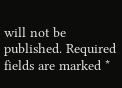will not be published. Required fields are marked *